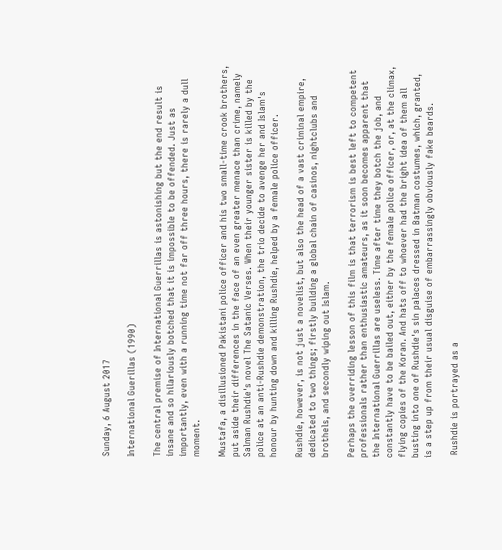Sunday, 6 August 2017

International Guerillas (1990)

The central premise of International Guerrillas is astonishing but the end result is insane and so hilariously botched that it is impossible to be offended. Just as importantly, even with a running time not far off three hours, there is rarely a dull moment.

Mustafa, a disillusioned Pakistani police officer and his two small-time crook brothers, put aside their differences in the face of an even greater menace than crime, namely Salman Rushdie's novel The Satanic Verses. When their younger sister is killed by the police at an anti-Rushdie demonstration, the trio decide to avenge her and Islam's honour by hunting down and killing Rushdie, helped by a female police officer.

Rushdie, however, is not just a novelist, but also the head of a vast criminal empire, dedicated to two things; firstly building a global chain of casinos, nightclubs and brothels, and secondly wiping out Islam.

Perhaps the overriding lesson of this film is that terrorism is best left to competent professionals rather than enthusiastic amateurs, as it soon becomes apparent that the International Guerrillas are useless. Time after time they botch the job, and constantly have to be bailed out, either by the female police officer, or, at the climax, flying copies of the Koran. And hats off to whoever had the bright idea of them all busting into one of Rushdie's sin palaces dressed in Batman costumes, which, granted, is a step up from their usual disguise of embarrassingly obviously fake beards.

 Rushdie is portrayed as a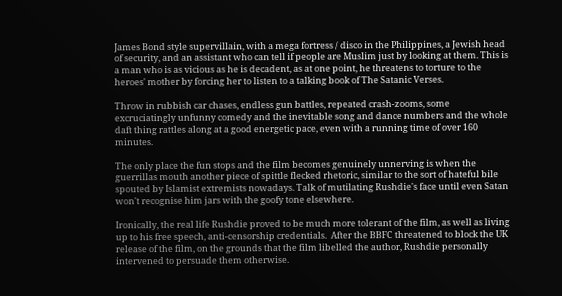James Bond style supervillain, with a mega fortress / disco in the Philippines, a Jewish head of security, and an assistant who can tell if people are Muslim just by looking at them. This is a man who is as vicious as he is decadent, as at one point, he threatens to torture to the heroes' mother by forcing her to listen to a talking book of The Satanic Verses.

Throw in rubbish car chases, endless gun battles, repeated crash-zooms, some excruciatingly unfunny comedy and the inevitable song and dance numbers and the whole daft thing rattles along at a good energetic pace, even with a running time of over 160 minutes.

The only place the fun stops and the film becomes genuinely unnerving is when the guerrillas mouth another piece of spittle flecked rhetoric, similar to the sort of hateful bile spouted by Islamist extremists nowadays. Talk of mutilating Rushdie's face until even Satan won't recognise him jars with the goofy tone elsewhere.

Ironically, the real life Rushdie proved to be much more tolerant of the film, as well as living up to his free speech, anti-censorship credentials.  After the BBFC threatened to block the UK release of the film, on the grounds that the film libelled the author, Rushdie personally intervened to persuade them otherwise.